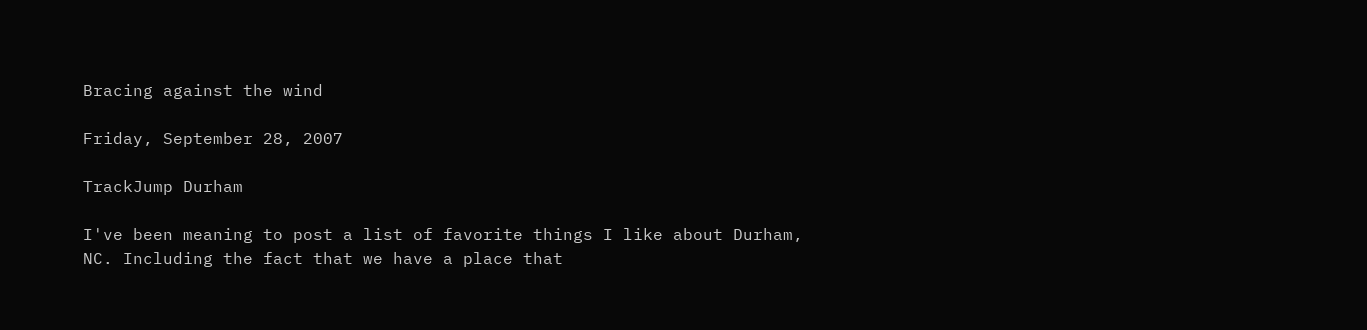Bracing against the wind

Friday, September 28, 2007

TrackJump Durham

I've been meaning to post a list of favorite things I like about Durham, NC. Including the fact that we have a place that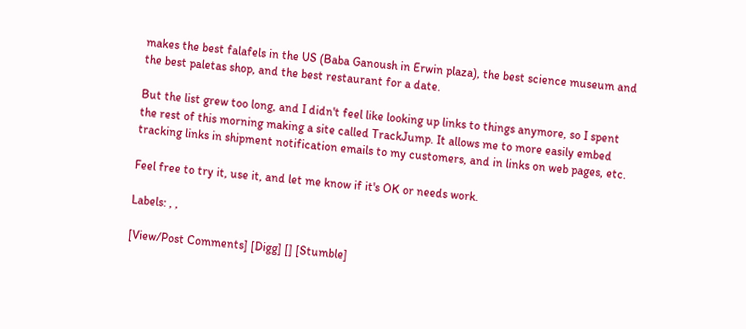makes the best falafels in the US (Baba Ganoush in Erwin plaza), the best science museum and the best paletas shop, and the best restaurant for a date.

But the list grew too long, and I didn't feel like looking up links to things anymore, so I spent the rest of this morning making a site called TrackJump. It allows me to more easily embed tracking links in shipment notification emails to my customers, and in links on web pages, etc.

Feel free to try it, use it, and let me know if it's OK or needs work.

Labels: , ,

[View/Post Comments] [Digg] [] [Stumble]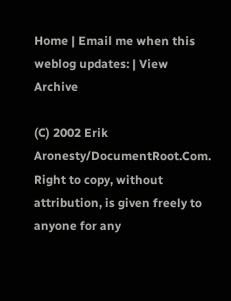Home | Email me when this weblog updates: | View Archive

(C) 2002 Erik Aronesty/DocumentRoot.Com. Right to copy, without attribution, is given freely to anyone for any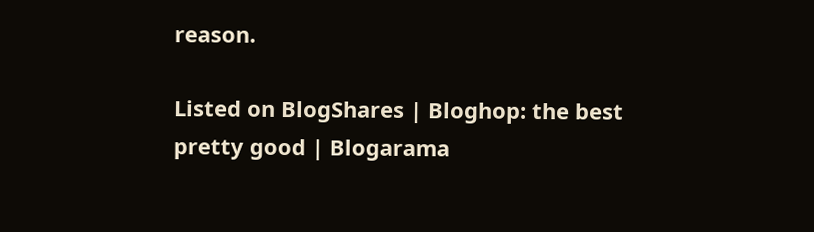reason.

Listed on BlogShares | Bloghop: the best pretty good | Blogarama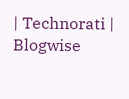| Technorati | Blogwise